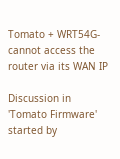Tomato + WRT54G- cannot access the router via its WAN IP

Discussion in 'Tomato Firmware' started by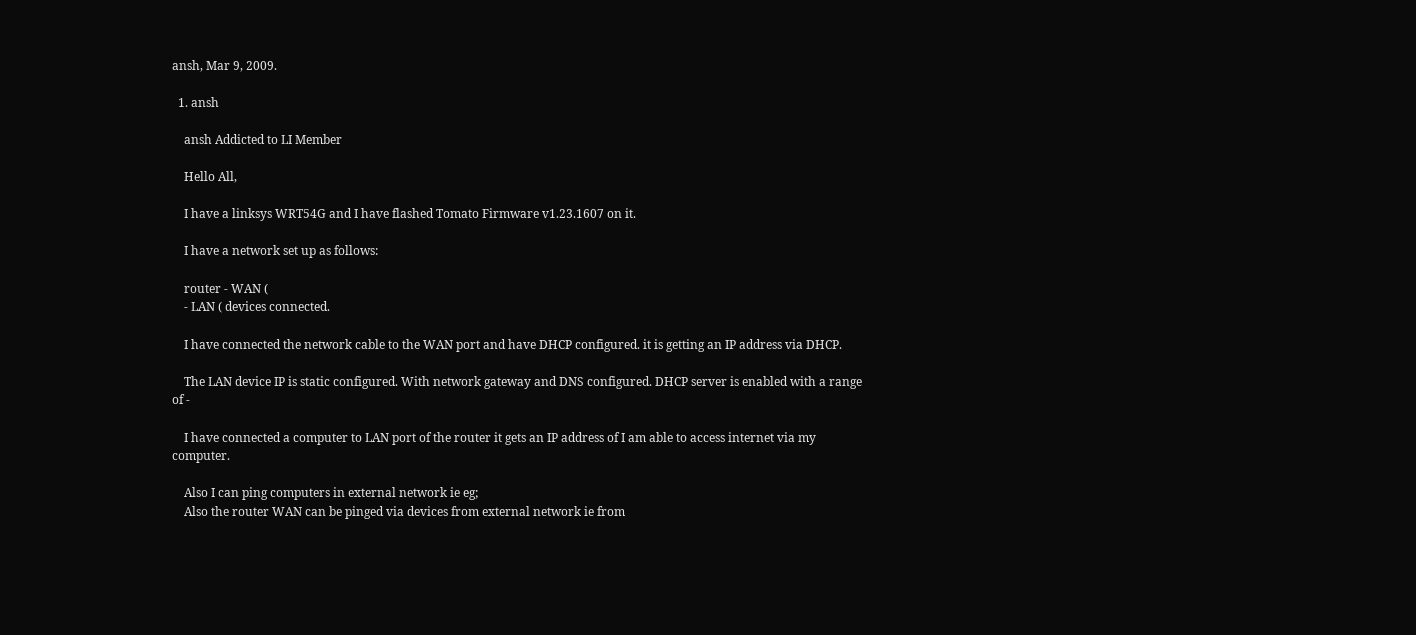ansh, Mar 9, 2009.

  1. ansh

    ansh Addicted to LI Member

    Hello All,

    I have a linksys WRT54G and I have flashed Tomato Firmware v1.23.1607 on it.

    I have a network set up as follows:

    router - WAN (
    - LAN ( devices connected.

    I have connected the network cable to the WAN port and have DHCP configured. it is getting an IP address via DHCP.

    The LAN device IP is static configured. With network gateway and DNS configured. DHCP server is enabled with a range of -

    I have connected a computer to LAN port of the router it gets an IP address of I am able to access internet via my computer.

    Also I can ping computers in external network ie eg;
    Also the router WAN can be pinged via devices from external network ie from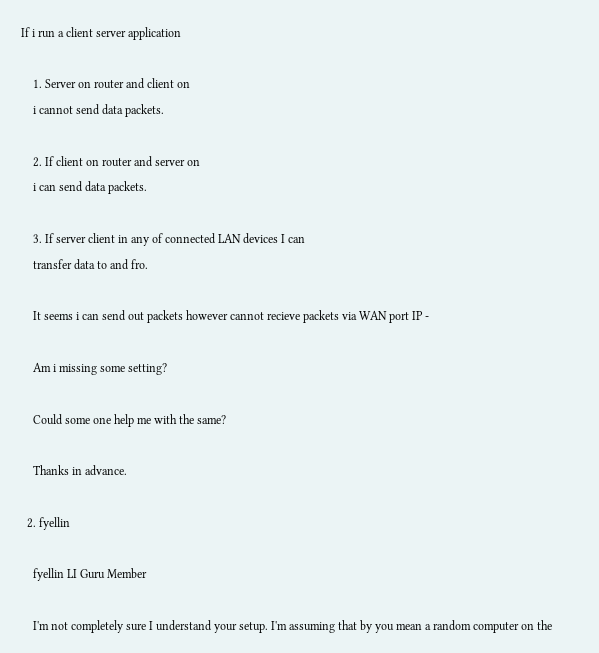If i run a client server application

    1. Server on router and client on
    i cannot send data packets.

    2. If client on router and server on
    i can send data packets.

    3. If server client in any of connected LAN devices I can
    transfer data to and fro.

    It seems i can send out packets however cannot recieve packets via WAN port IP -

    Am i missing some setting?

    Could some one help me with the same?

    Thanks in advance.

  2. fyellin

    fyellin LI Guru Member

    I'm not completely sure I understand your setup. I'm assuming that by you mean a random computer on the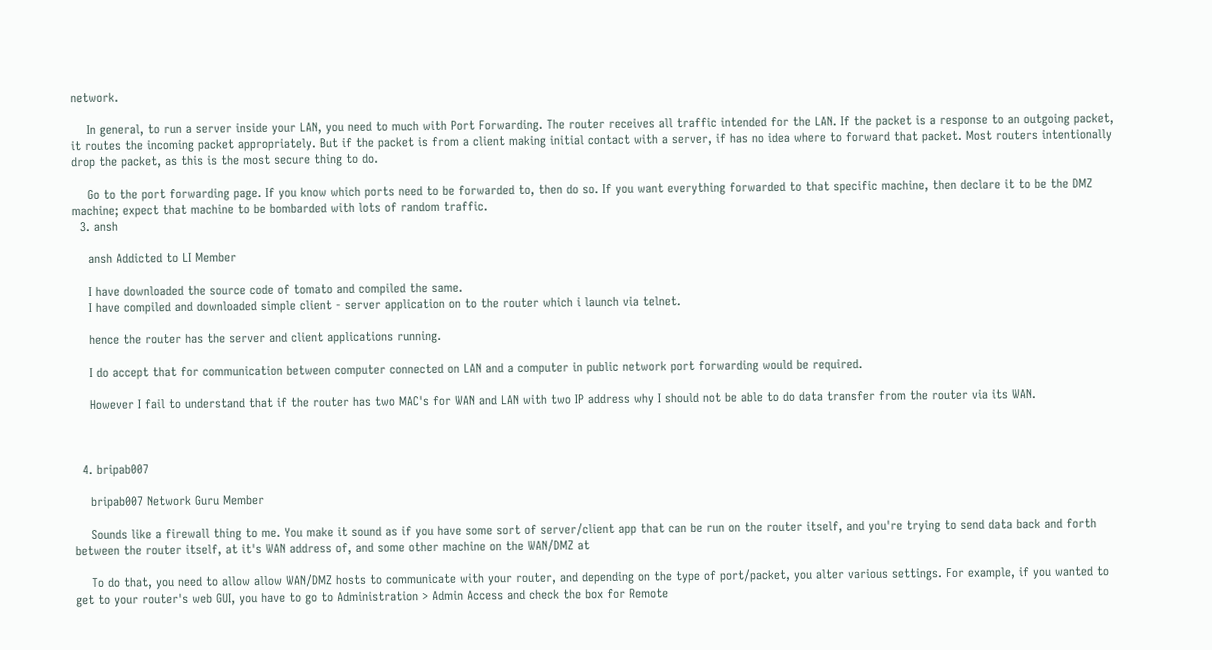network.

    In general, to run a server inside your LAN, you need to much with Port Forwarding. The router receives all traffic intended for the LAN. If the packet is a response to an outgoing packet, it routes the incoming packet appropriately. But if the packet is from a client making initial contact with a server, if has no idea where to forward that packet. Most routers intentionally drop the packet, as this is the most secure thing to do.

    Go to the port forwarding page. If you know which ports need to be forwarded to, then do so. If you want everything forwarded to that specific machine, then declare it to be the DMZ machine; expect that machine to be bombarded with lots of random traffic.
  3. ansh

    ansh Addicted to LI Member

    I have downloaded the source code of tomato and compiled the same.
    I have compiled and downloaded simple client - server application on to the router which i launch via telnet.

    hence the router has the server and client applications running.

    I do accept that for communication between computer connected on LAN and a computer in public network port forwarding would be required.

    However I fail to understand that if the router has two MAC's for WAN and LAN with two IP address why I should not be able to do data transfer from the router via its WAN.



  4. bripab007

    bripab007 Network Guru Member

    Sounds like a firewall thing to me. You make it sound as if you have some sort of server/client app that can be run on the router itself, and you're trying to send data back and forth between the router itself, at it's WAN address of, and some other machine on the WAN/DMZ at

    To do that, you need to allow allow WAN/DMZ hosts to communicate with your router, and depending on the type of port/packet, you alter various settings. For example, if you wanted to get to your router's web GUI, you have to go to Administration > Admin Access and check the box for Remote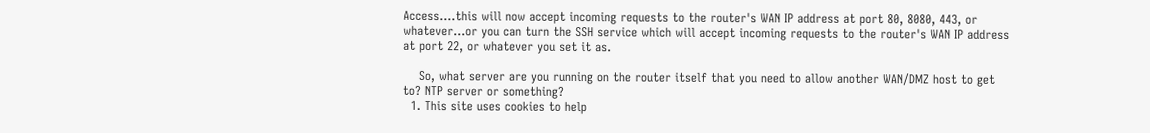Access....this will now accept incoming requests to the router's WAN IP address at port 80, 8080, 443, or whatever...or you can turn the SSH service which will accept incoming requests to the router's WAN IP address at port 22, or whatever you set it as.

    So, what server are you running on the router itself that you need to allow another WAN/DMZ host to get to? NTP server or something?
  1. This site uses cookies to help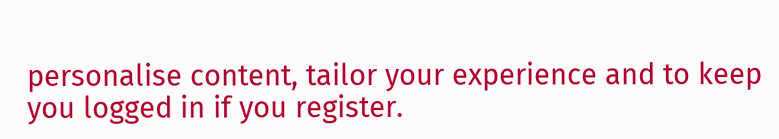personalise content, tailor your experience and to keep you logged in if you register.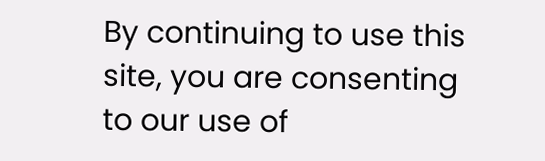By continuing to use this site, you are consenting to our use of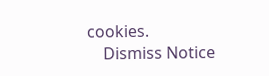cookies.
    Dismiss Notice